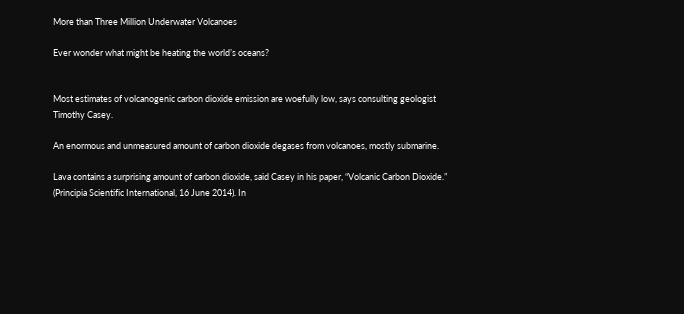More than Three Million Underwater Volcanoes

Ever wonder what might be heating the world’s oceans?


Most estimates of volcanogenic carbon dioxide emission are woefully low, says consulting geologist Timothy Casey.

An enormous and unmeasured amount of carbon dioxide degases from volcanoes, mostly submarine.

Lava contains a surprising amount of carbon dioxide, said Casey in his paper, “Volcanic Carbon Dioxide.”  (Principia Scientific International, 16 June 2014). In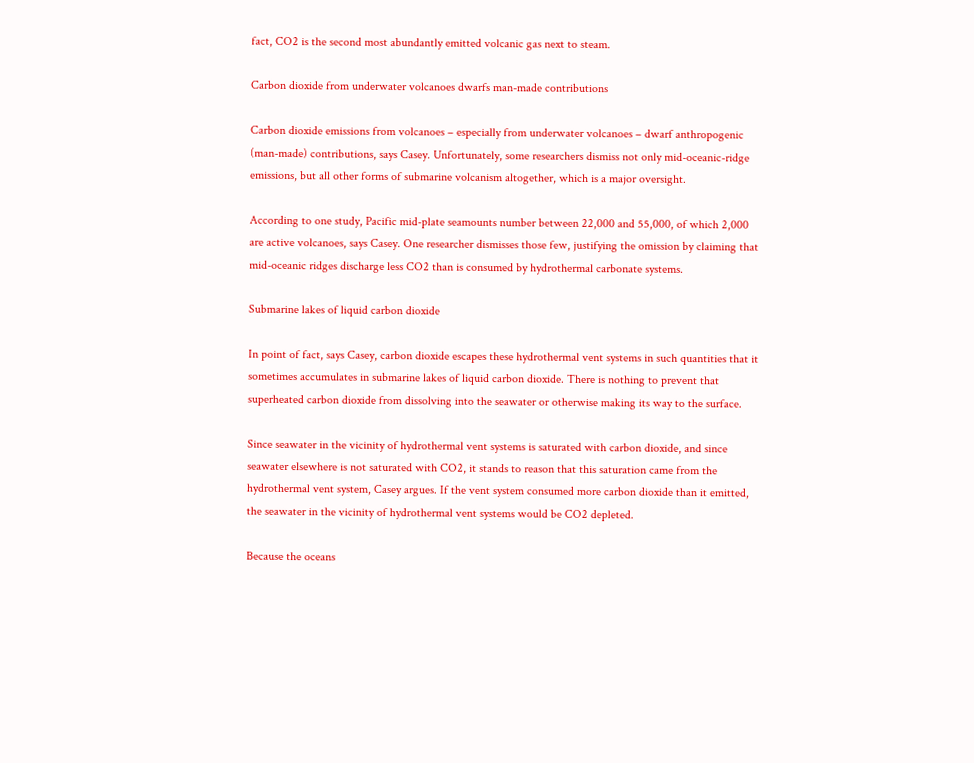fact, CO2 is the second most abundantly emitted volcanic gas next to steam.

Carbon dioxide from underwater volcanoes dwarfs man-made contributions

Carbon dioxide emissions from volcanoes – especially from underwater volcanoes – dwarf anthropogenic (man-made) contributions, says Casey. Unfortunately, some researchers dismiss not only mid-oceanic-ridge emissions, but all other forms of submarine volcanism altogether, which is a major oversight.

According to one study, Pacific mid-plate seamounts number between 22,000 and 55,000, of which 2,000 are active volcanoes, says Casey. One researcher dismisses those few, justifying the omission by claiming that mid-oceanic ridges discharge less CO2 than is consumed by hydrothermal carbonate systems.

Submarine lakes of liquid carbon dioxide

In point of fact, says Casey, carbon dioxide escapes these hydrothermal vent systems in such quantities that it sometimes accumulates in submarine lakes of liquid carbon dioxide. There is nothing to prevent that superheated carbon dioxide from dissolving into the seawater or otherwise making its way to the surface.

Since seawater in the vicinity of hydrothermal vent systems is saturated with carbon dioxide, and since seawater elsewhere is not saturated with CO2, it stands to reason that this saturation came from the hydrothermal vent system, Casey argues. If the vent system consumed more carbon dioxide than it emitted, the seawater in the vicinity of hydrothermal vent systems would be CO2 depleted.

Because the oceans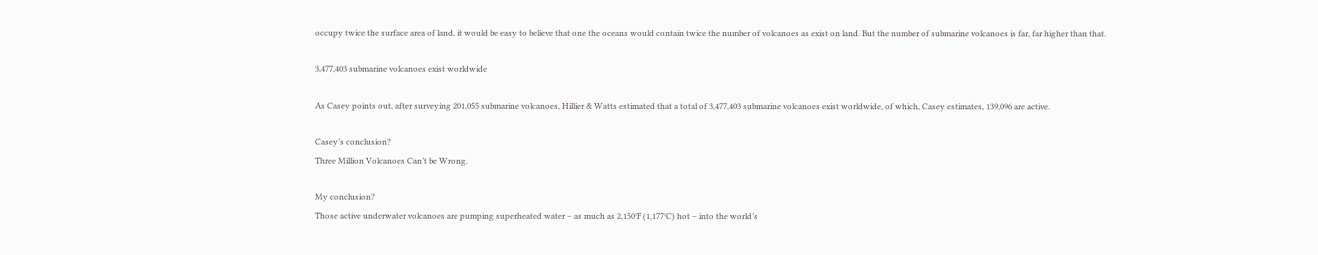occupy twice the surface area of land, it would be easy to believe that one the oceans would contain twice the number of volcanoes as exist on land. But the number of submarine volcanoes is far, far higher than that.

3,477,403 submarine volcanoes exist worldwide

As Casey points out, after surveying 201,055 submarine volcanoes, Hillier & Watts estimated that a total of 3,477,403 submarine volcanoes exist worldwide, of which, Casey estimates, 139,096 are active.

Casey’s conclusion?
Three Million Volcanoes Can’t be Wrong.

My conclusion?
Those active underwater volcanoes are pumping superheated water – as much as 2,150°F (1,177°C) hot – into the world’s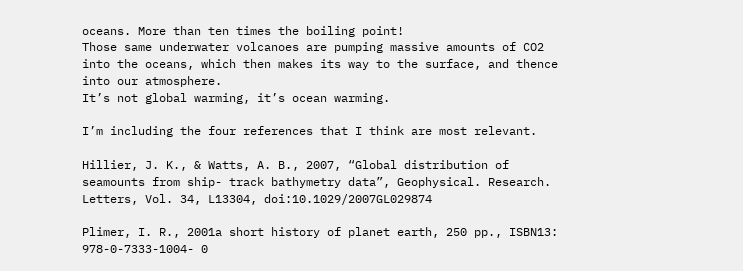oceans. More than ten times the boiling point!
Those same underwater volcanoes are pumping massive amounts of CO2 into the oceans, which then makes its way to the surface, and thence into our atmosphere.
It’s not global warming, it’s ocean warming.

I’m including the four references that I think are most relevant.

Hillier, J. K., & Watts, A. B., 2007, “Global distribution of seamounts from ship- track bathymetry data”, Geophysical. Research. Letters, Vol. 34, L13304, doi:10.1029/2007GL029874

Plimer, I. R., 2001a short history of planet earth, 250 pp., ISBN13: 978-0-7333-1004- 0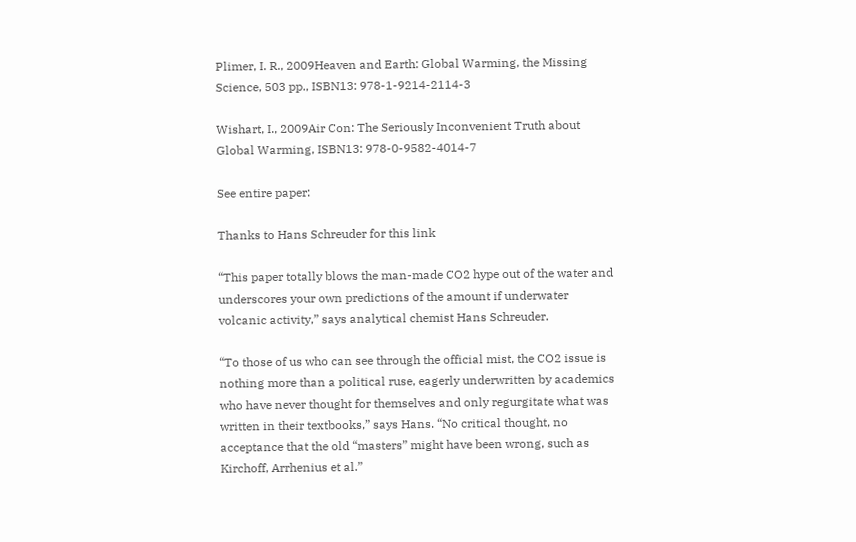Plimer, I. R., 2009Heaven and Earth: Global Warming, the Missing Science, 503 pp., ISBN13: 978-1-9214-2114-3

Wishart, I., 2009Air Con: The Seriously Inconvenient Truth about Global Warming, ISBN13: 978-0-9582-4014-7

See entire paper:

Thanks to Hans Schreuder for this link

“This paper totally blows the man-made CO2 hype out of the water and underscores your own predictions of the amount if underwater volcanic activity,” says analytical chemist Hans Schreuder.

“To those of us who can see through the official mist, the CO2 issue is nothing more than a political ruse, eagerly underwritten by academics who have never thought for themselves and only regurgitate what was written in their textbooks,” says Hans. “No critical thought, no acceptance that the old “masters” might have been wrong, such as Kirchoff, Arrhenius et al.”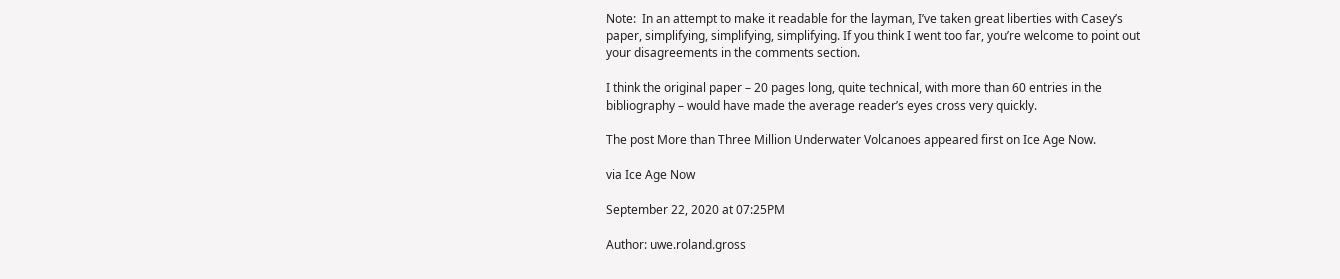Note:  In an attempt to make it readable for the layman, I’ve taken great liberties with Casey’s paper, simplifying, simplifying, simplifying. If you think I went too far, you’re welcome to point out your disagreements in the comments section.

I think the original paper – 20 pages long, quite technical, with more than 60 entries in the bibliography – would have made the average reader’s eyes cross very quickly.

The post More than Three Million Underwater Volcanoes appeared first on Ice Age Now.

via Ice Age Now

September 22, 2020 at 07:25PM

Author: uwe.roland.gross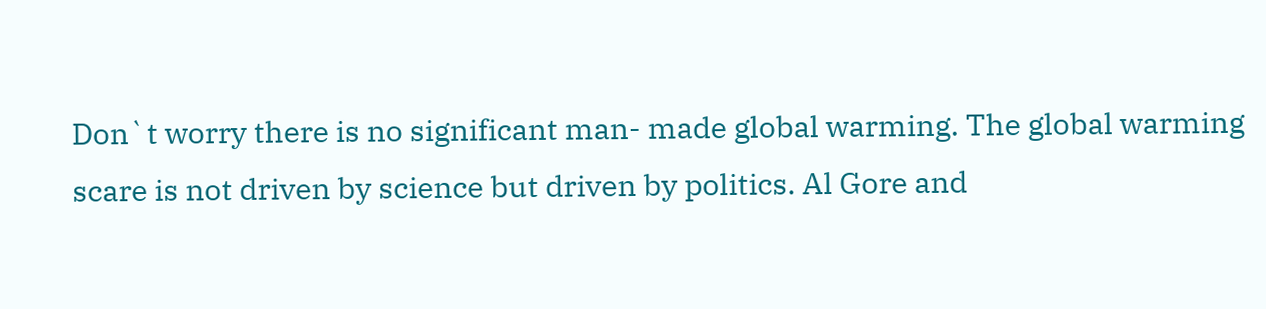Don`t worry there is no significant man- made global warming. The global warming scare is not driven by science but driven by politics. Al Gore and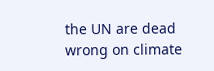the UN are dead wrong on climate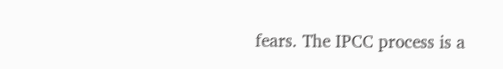fears. The IPCC process is a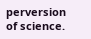perversion of science.